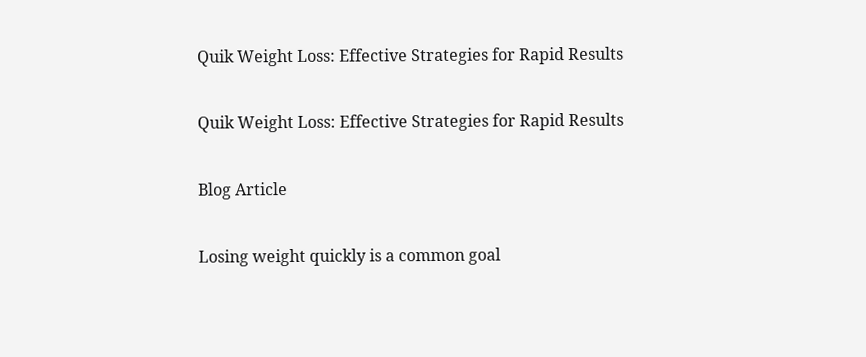Quik Weight Loss: Effective Strategies for Rapid Results

Quik Weight Loss: Effective Strategies for Rapid Results

Blog Article

Losing weight quickly is a common goal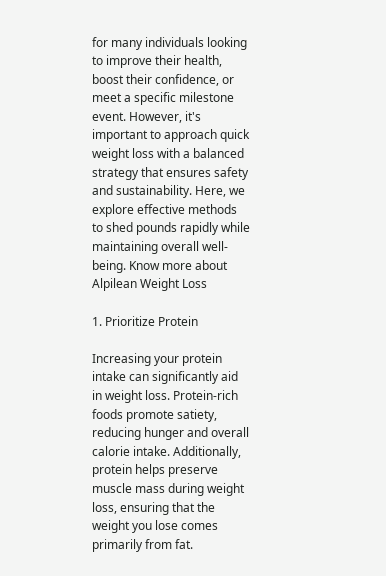for many individuals looking to improve their health, boost their confidence, or meet a specific milestone event. However, it's important to approach quick weight loss with a balanced strategy that ensures safety and sustainability. Here, we explore effective methods to shed pounds rapidly while maintaining overall well-being. Know more about Alpilean Weight Loss

1. Prioritize Protein

Increasing your protein intake can significantly aid in weight loss. Protein-rich foods promote satiety, reducing hunger and overall calorie intake. Additionally, protein helps preserve muscle mass during weight loss, ensuring that the weight you lose comes primarily from fat.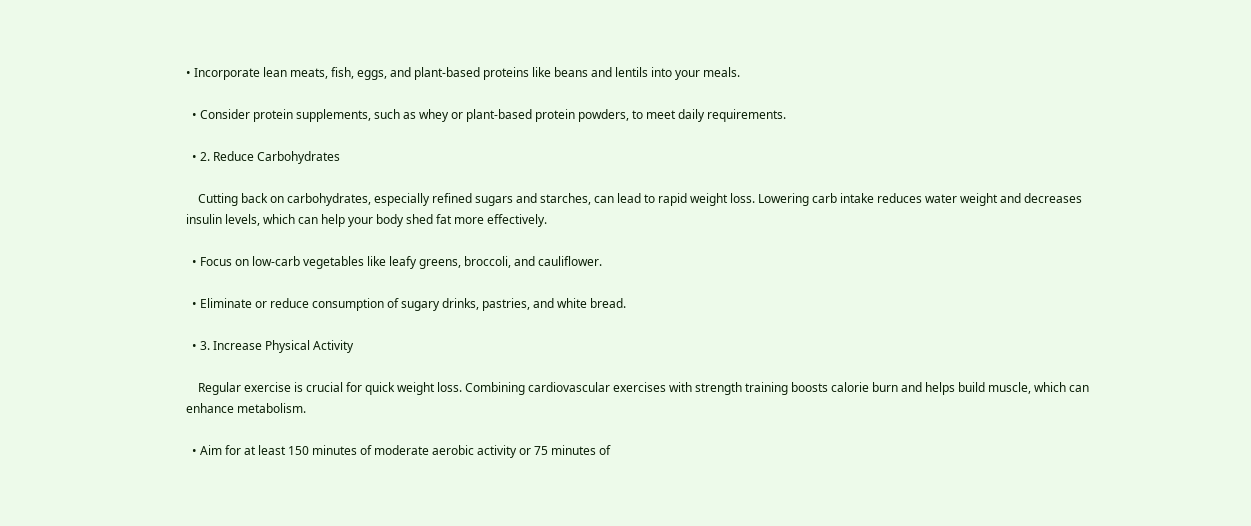• Incorporate lean meats, fish, eggs, and plant-based proteins like beans and lentils into your meals.

  • Consider protein supplements, such as whey or plant-based protein powders, to meet daily requirements.

  • 2. Reduce Carbohydrates

    Cutting back on carbohydrates, especially refined sugars and starches, can lead to rapid weight loss. Lowering carb intake reduces water weight and decreases insulin levels, which can help your body shed fat more effectively.

  • Focus on low-carb vegetables like leafy greens, broccoli, and cauliflower.

  • Eliminate or reduce consumption of sugary drinks, pastries, and white bread.

  • 3. Increase Physical Activity

    Regular exercise is crucial for quick weight loss. Combining cardiovascular exercises with strength training boosts calorie burn and helps build muscle, which can enhance metabolism.

  • Aim for at least 150 minutes of moderate aerobic activity or 75 minutes of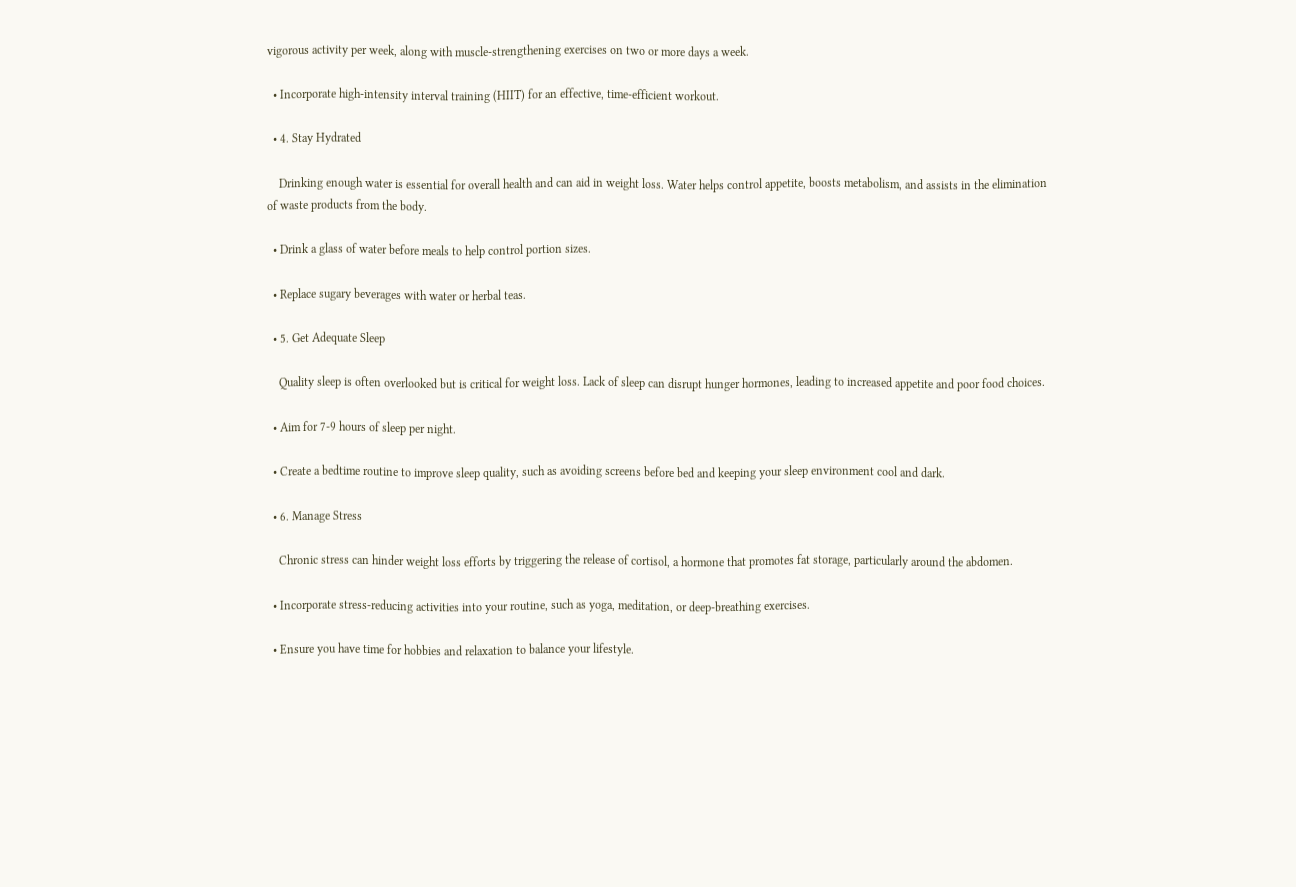vigorous activity per week, along with muscle-strengthening exercises on two or more days a week.

  • Incorporate high-intensity interval training (HIIT) for an effective, time-efficient workout.

  • 4. Stay Hydrated

    Drinking enough water is essential for overall health and can aid in weight loss. Water helps control appetite, boosts metabolism, and assists in the elimination of waste products from the body.

  • Drink a glass of water before meals to help control portion sizes.

  • Replace sugary beverages with water or herbal teas.

  • 5. Get Adequate Sleep

    Quality sleep is often overlooked but is critical for weight loss. Lack of sleep can disrupt hunger hormones, leading to increased appetite and poor food choices.

  • Aim for 7-9 hours of sleep per night.

  • Create a bedtime routine to improve sleep quality, such as avoiding screens before bed and keeping your sleep environment cool and dark.

  • 6. Manage Stress

    Chronic stress can hinder weight loss efforts by triggering the release of cortisol, a hormone that promotes fat storage, particularly around the abdomen.

  • Incorporate stress-reducing activities into your routine, such as yoga, meditation, or deep-breathing exercises.

  • Ensure you have time for hobbies and relaxation to balance your lifestyle.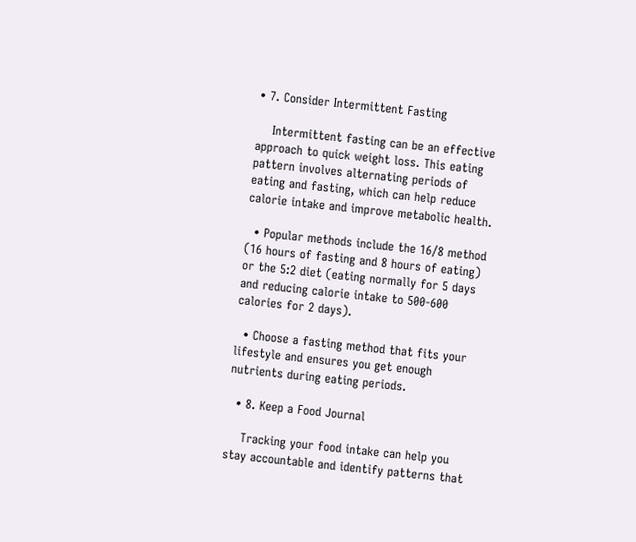• 7. Consider Intermittent Fasting

    Intermittent fasting can be an effective approach to quick weight loss. This eating pattern involves alternating periods of eating and fasting, which can help reduce calorie intake and improve metabolic health.

  • Popular methods include the 16/8 method (16 hours of fasting and 8 hours of eating) or the 5:2 diet (eating normally for 5 days and reducing calorie intake to 500-600 calories for 2 days).

  • Choose a fasting method that fits your lifestyle and ensures you get enough nutrients during eating periods.

  • 8. Keep a Food Journal

    Tracking your food intake can help you stay accountable and identify patterns that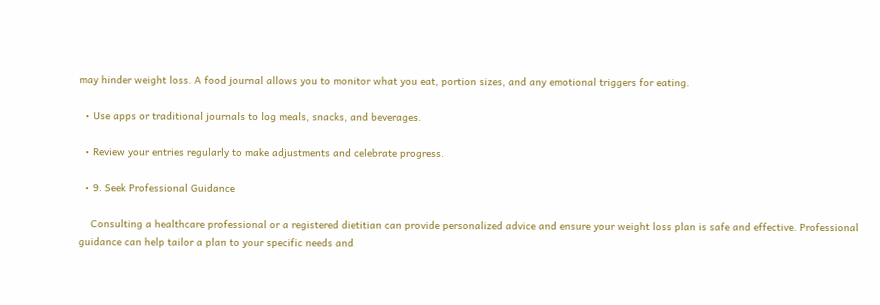may hinder weight loss. A food journal allows you to monitor what you eat, portion sizes, and any emotional triggers for eating.

  • Use apps or traditional journals to log meals, snacks, and beverages.

  • Review your entries regularly to make adjustments and celebrate progress.

  • 9. Seek Professional Guidance

    Consulting a healthcare professional or a registered dietitian can provide personalized advice and ensure your weight loss plan is safe and effective. Professional guidance can help tailor a plan to your specific needs and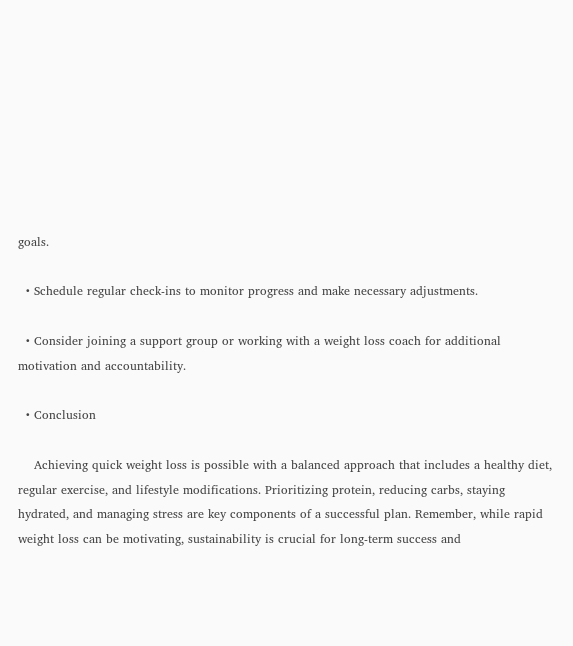goals.

  • Schedule regular check-ins to monitor progress and make necessary adjustments.

  • Consider joining a support group or working with a weight loss coach for additional motivation and accountability.

  • Conclusion

    Achieving quick weight loss is possible with a balanced approach that includes a healthy diet, regular exercise, and lifestyle modifications. Prioritizing protein, reducing carbs, staying hydrated, and managing stress are key components of a successful plan. Remember, while rapid weight loss can be motivating, sustainability is crucial for long-term success and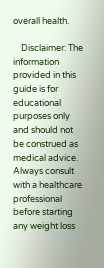overall health.

    Disclaimer: The information provided in this guide is for educational purposes only and should not be construed as medical advice. Always consult with a healthcare professional before starting any weight loss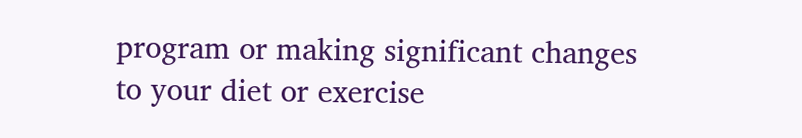program or making significant changes to your diet or exercise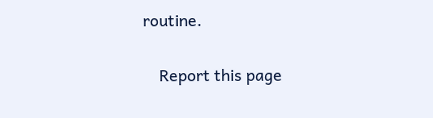routine.

    Report this page